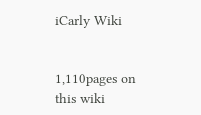iCarly Wiki


1,110pages on
this wiki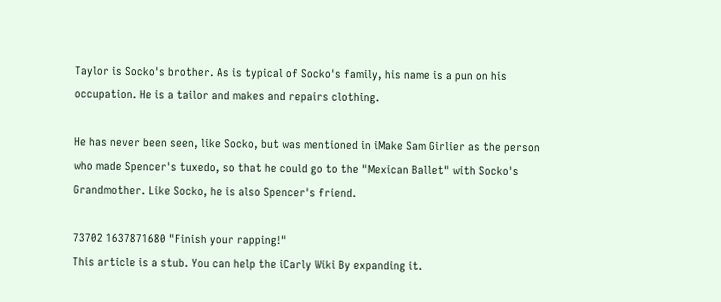Taylor is Socko's brother. As is typical of Socko's family, his name is a pun on his occupation. He is a tailor and makes and repairs clothing.

He has never been seen, like Socko, but was mentioned in iMake Sam Girlier as the person who made Spencer's tuxedo, so that he could go to the "Mexican Ballet" with Socko's Grandmother. Like Socko, he is also Spencer's friend.

73702 1637871680 "Finish your rapping!"
This article is a stub. You can help the iCarly Wiki By expanding it.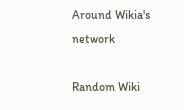Around Wikia's network

Random Wiki